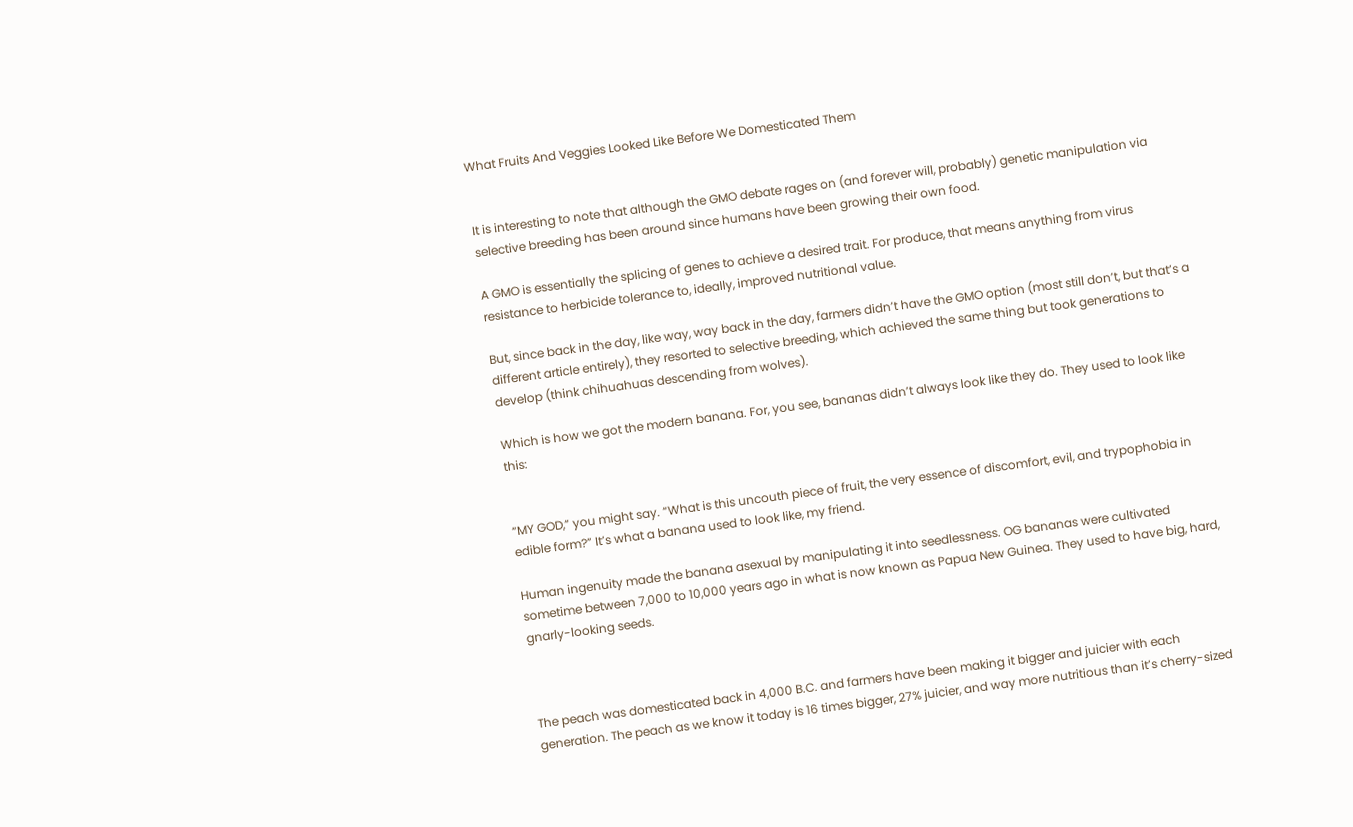What Fruits And Veggies Looked Like Before We Domesticated Them


It is interesting to note that although the GMO debate rages on (and forever will, probably) genetic manipulation via selective breeding has been around since humans have been growing their own food.

A GMO is essentially the splicing of genes to achieve a desired trait. For produce, that means anything from virus resistance to herbicide tolerance to, ideally, improved nutritional value.

But, since back in the day, like way, way back in the day, farmers didn’t have the GMO option (most still don’t, but that’s a different article entirely), they resorted to selective breeding, which achieved the same thing but took generations to develop (think chihuahuas descending from wolves).

Which is how we got the modern banana. For, you see, bananas didn’t always look like they do. They used to look like this:


“MY GOD,” you might say. “What is this uncouth piece of fruit, the very essence of discomfort, evil, and trypophobia in edible form?” It’s what a banana used to look like, my friend.

Human ingenuity made the banana asexual by manipulating it into seedlessness. OG bananas were cultivated sometime between 7,000 to 10,000 years ago in what is now known as Papua New Guinea. They used to have big, hard, gnarly-looking seeds.



The peach was domesticated back in 4,000 B.C. and farmers have been making it bigger and juicier with each generation. The peach as we know it today is 16 times bigger, 27% juicier, and way more nutritious than it’s cherry-sized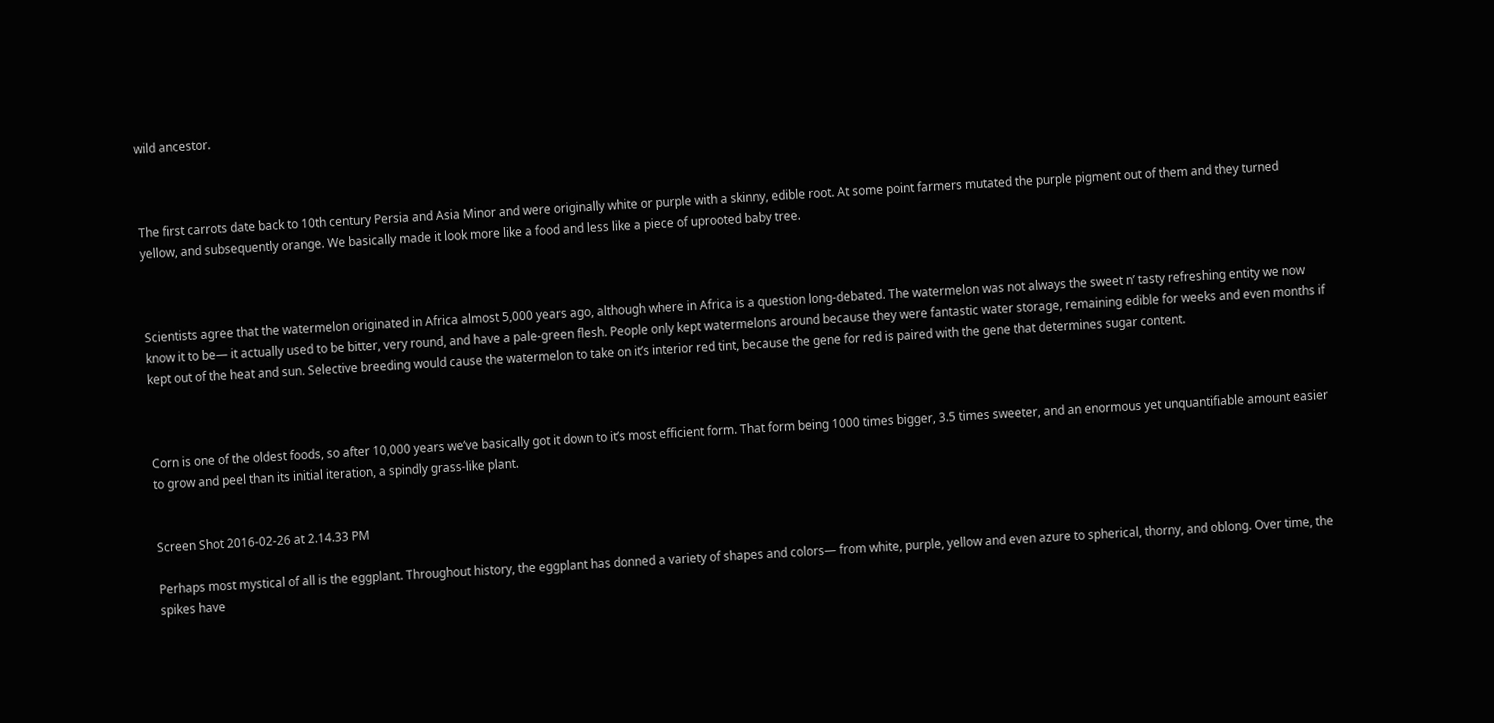wild ancestor.



The first carrots date back to 10th century Persia and Asia Minor and were originally white or purple with a skinny, edible root. At some point farmers mutated the purple pigment out of them and they turned yellow, and subsequently orange. We basically made it look more like a food and less like a piece of uprooted baby tree.



Scientists agree that the watermelon originated in Africa almost 5,000 years ago, although where in Africa is a question long-debated. The watermelon was not always the sweet n’ tasty refreshing entity we now know it to be— it actually used to be bitter, very round, and have a pale-green flesh. People only kept watermelons around because they were fantastic water storage, remaining edible for weeks and even months if kept out of the heat and sun. Selective breeding would cause the watermelon to take on it’s interior red tint, because the gene for red is paired with the gene that determines sugar content.



Corn is one of the oldest foods, so after 10,000 years we’ve basically got it down to it’s most efficient form. That form being 1000 times bigger, 3.5 times sweeter, and an enormous yet unquantifiable amount easier to grow and peel than its initial iteration, a spindly grass-like plant.


Screen Shot 2016-02-26 at 2.14.33 PM

Perhaps most mystical of all is the eggplant. Throughout history, the eggplant has donned a variety of shapes and colors— from white, purple, yellow and even azure to spherical, thorny, and oblong. Over time, the spikes have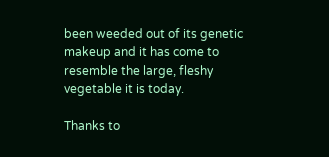been weeded out of its genetic makeup and it has come to resemble the large, fleshy vegetable it is today.

Thanks to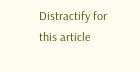Distractify for this article